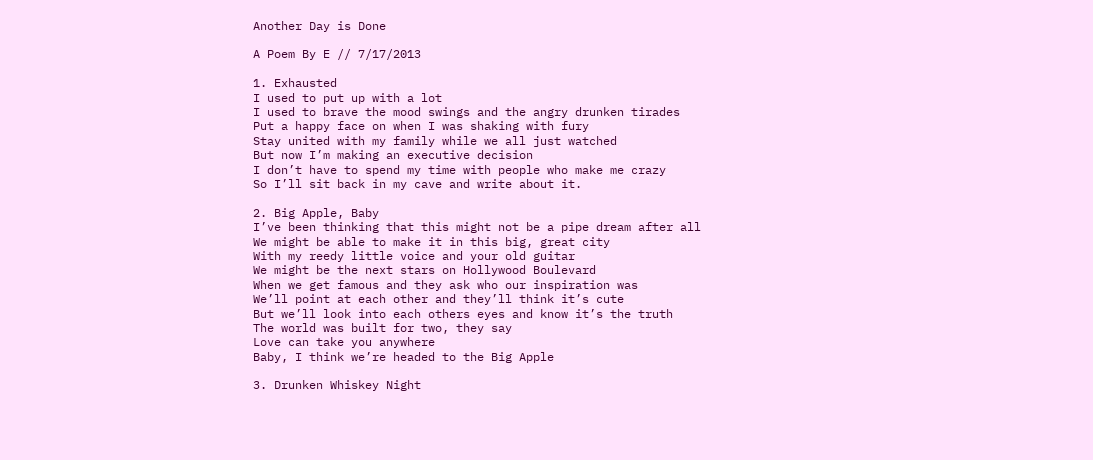Another Day is Done

A Poem By E // 7/17/2013

1. Exhausted
I used to put up with a lot
I used to brave the mood swings and the angry drunken tirades
Put a happy face on when I was shaking with fury
Stay united with my family while we all just watched
But now I’m making an executive decision
I don’t have to spend my time with people who make me crazy
So I’ll sit back in my cave and write about it.

2. Big Apple, Baby
I’ve been thinking that this might not be a pipe dream after all
We might be able to make it in this big, great city
With my reedy little voice and your old guitar
We might be the next stars on Hollywood Boulevard
When we get famous and they ask who our inspiration was
We’ll point at each other and they’ll think it’s cute
But we’ll look into each others eyes and know it’s the truth
The world was built for two, they say
Love can take you anywhere
Baby, I think we’re headed to the Big Apple

3. Drunken Whiskey Night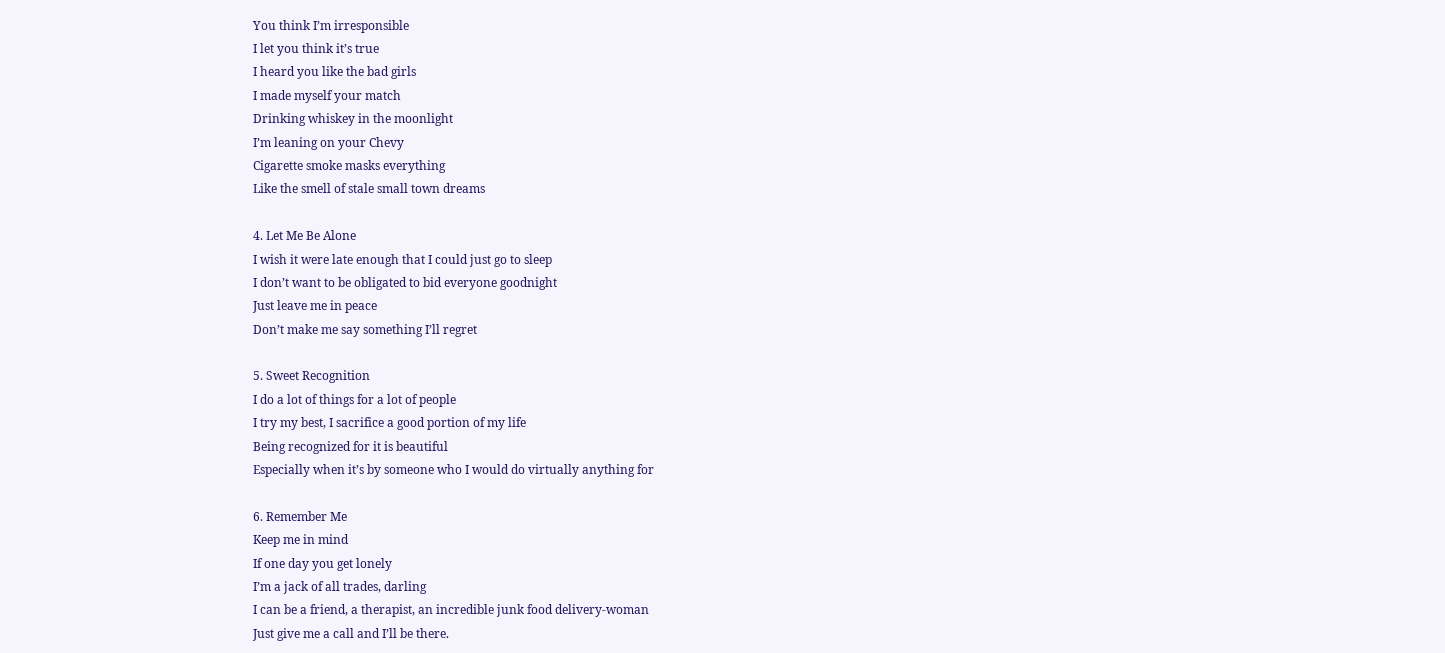You think I’m irresponsible
I let you think it’s true
I heard you like the bad girls
I made myself your match
Drinking whiskey in the moonlight
I’m leaning on your Chevy
Cigarette smoke masks everything
Like the smell of stale small town dreams

4. Let Me Be Alone
I wish it were late enough that I could just go to sleep
I don’t want to be obligated to bid everyone goodnight
Just leave me in peace
Don’t make me say something I’ll regret

5. Sweet Recognition
I do a lot of things for a lot of people
I try my best, I sacrifice a good portion of my life
Being recognized for it is beautiful
Especially when it’s by someone who I would do virtually anything for

6. Remember Me
Keep me in mind
If one day you get lonely
I’m a jack of all trades, darling
I can be a friend, a therapist, an incredible junk food delivery-woman
Just give me a call and I’ll be there.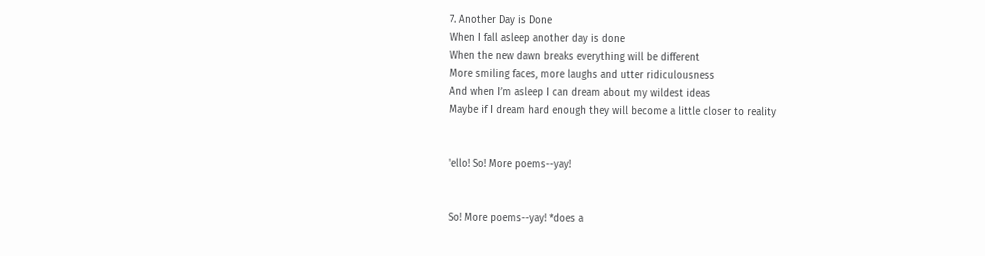7. Another Day is Done
When I fall asleep another day is done
When the new dawn breaks everything will be different
More smiling faces, more laughs and utter ridiculousness
And when I’m asleep I can dream about my wildest ideas
Maybe if I dream hard enough they will become a little closer to reality


'ello! So! More poems--yay!


So! More poems--yay! *does a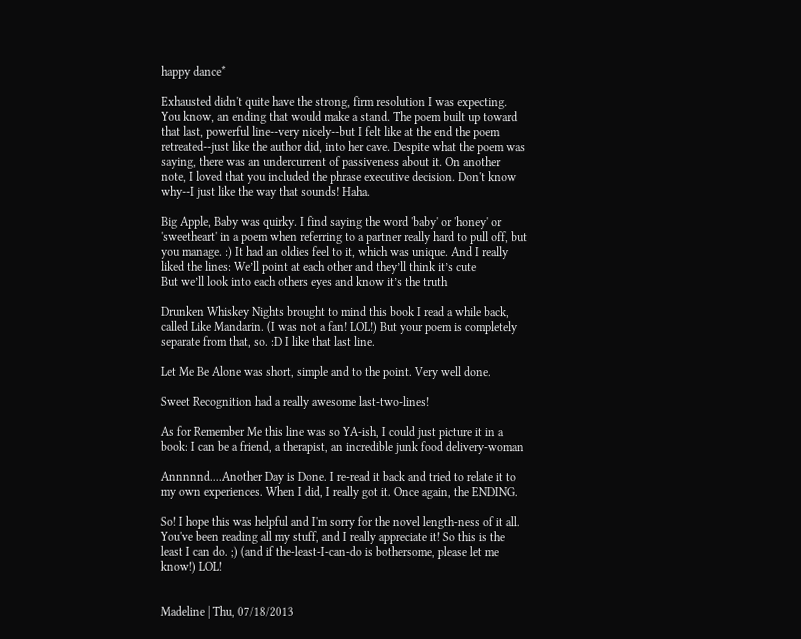happy dance*

Exhausted didn't quite have the strong, firm resolution I was expecting. You know, an ending that would make a stand. The poem built up toward that last, powerful line--very nicely--but I felt like at the end the poem retreated--just like the author did, into her cave. Despite what the poem was saying, there was an undercurrent of passiveness about it. On another note, I loved that you included the phrase executive decision. Don't know why--I just like the way that sounds! Haha.

Big Apple, Baby was quirky. I find saying the word 'baby' or 'honey' or 'sweetheart' in a poem when referring to a partner really hard to pull off, but you manage. :) It had an oldies feel to it, which was unique. And I really liked the lines: We’ll point at each other and they’ll think it’s cute
But we’ll look into each others eyes and know it’s the truth

Drunken Whiskey Nights brought to mind this book I read a while back, called Like Mandarin. (I was not a fan! LOL!) But your poem is completely separate from that, so. :D I like that last line.

Let Me Be Alone was short, simple and to the point. Very well done.

Sweet Recognition had a really awesome last-two-lines!

As for Remember Me this line was so YA-ish, I could just picture it in a book: I can be a friend, a therapist, an incredible junk food delivery-woman

Annnnnd....Another Day is Done. I re-read it back and tried to relate it to my own experiences. When I did, I really got it. Once again, the ENDING.

So! I hope this was helpful and I'm sorry for the novel length-ness of it all. You've been reading all my stuff, and I really appreciate it! So this is the least I can do. ;) (and if the-least-I-can-do is bothersome, please let me know!) LOL!


Madeline | Thu, 07/18/2013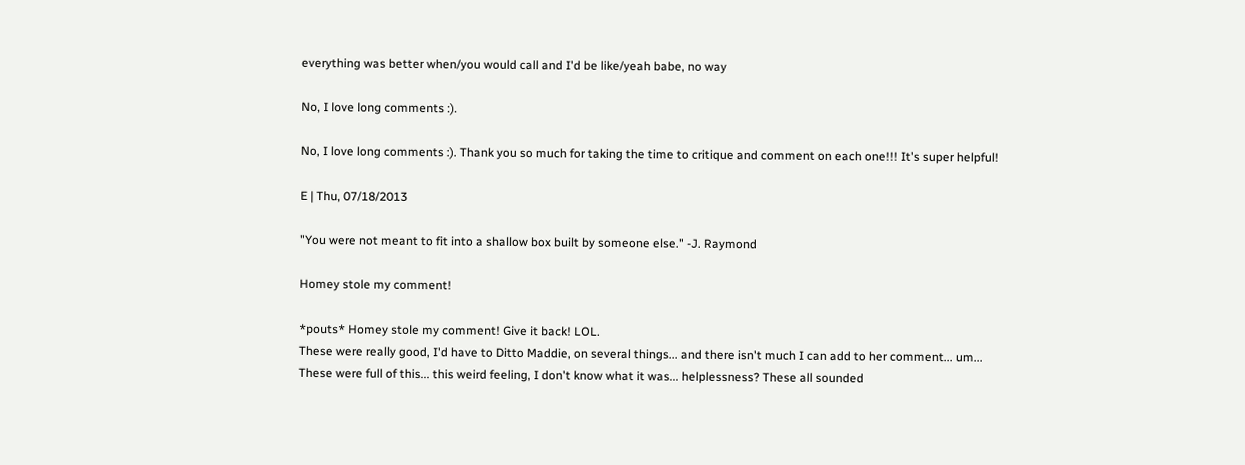everything was better when/you would call and I'd be like/yeah babe, no way

No, I love long comments :).

No, I love long comments :). Thank you so much for taking the time to critique and comment on each one!!! It's super helpful!

E | Thu, 07/18/2013

"You were not meant to fit into a shallow box built by someone else." -J. Raymond

Homey stole my comment!

*pouts* Homey stole my comment! Give it back! LOL.
These were really good, I'd have to Ditto Maddie, on several things... and there isn't much I can add to her comment... um...
These were full of this... this weird feeling, I don't know what it was... helplessness? These all sounded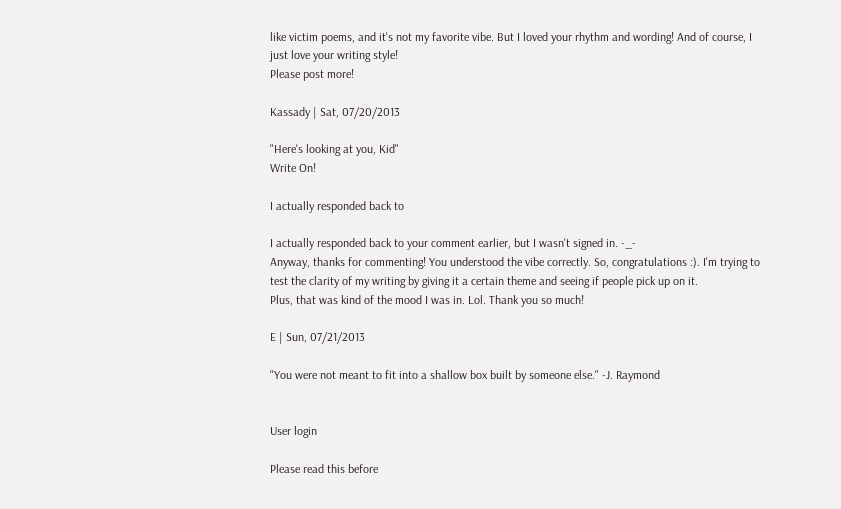like victim poems, and it's not my favorite vibe. But I loved your rhythm and wording! And of course, I just love your writing style!
Please post more!

Kassady | Sat, 07/20/2013

"Here's looking at you, Kid"
Write On!

I actually responded back to

I actually responded back to your comment earlier, but I wasn't signed in. -_-
Anyway, thanks for commenting! You understood the vibe correctly. So, congratulations :). I'm trying to test the clarity of my writing by giving it a certain theme and seeing if people pick up on it.
Plus, that was kind of the mood I was in. Lol. Thank you so much!

E | Sun, 07/21/2013

"You were not meant to fit into a shallow box built by someone else." -J. Raymond


User login

Please read this before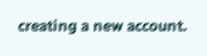creating a new account.